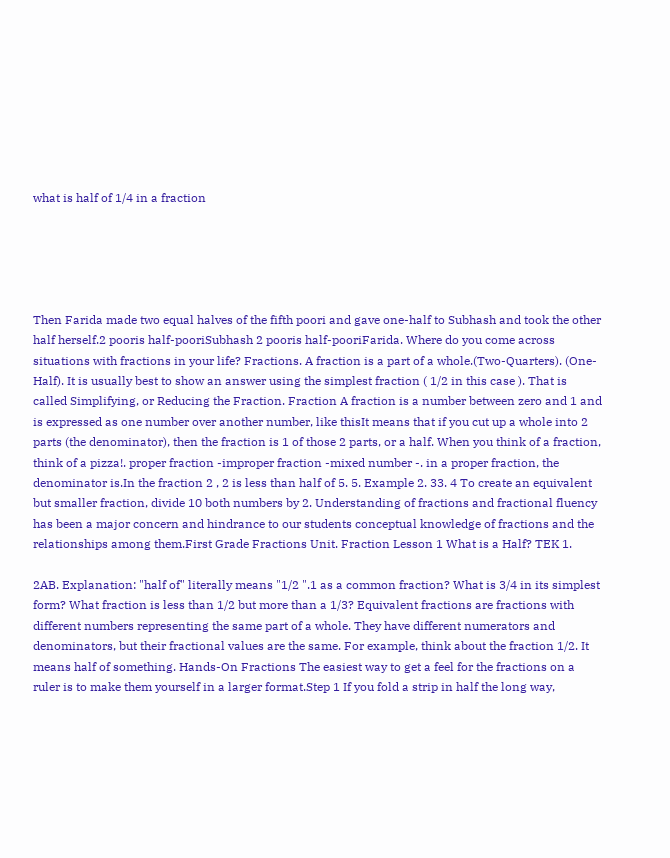what is half of 1/4 in a fraction





Then Farida made two equal halves of the fifth poori and gave one-half to Subhash and took the other half herself.2 pooris half-pooriSubhash 2 pooris half-pooriFarida. Where do you come across situations with fractions in your life? Fractions. A fraction is a part of a whole.(Two-Quarters). (One-Half). It is usually best to show an answer using the simplest fraction ( 1/2 in this case ). That is called Simplifying, or Reducing the Fraction. Fraction A fraction is a number between zero and 1 and is expressed as one number over another number, like thisIt means that if you cut up a whole into 2 parts (the denominator), then the fraction is 1 of those 2 parts, or a half. When you think of a fraction, think of a pizza!. proper fraction -improper fraction -mixed number -. in a proper fraction, the denominator is.In the fraction 2 , 2 is less than half of 5. 5. Example 2. 33. 4 To create an equivalent but smaller fraction, divide 10 both numbers by 2. Understanding of fractions and fractional fluency has been a major concern and hindrance to our students conceptual knowledge of fractions and the relationships among them.First Grade Fractions Unit. Fraction Lesson 1 What is a Half? TEK 1.

2AB. Explanation: "half of" literally means "1/2 ".1 as a common fraction? What is 3/4 in its simplest form? What fraction is less than 1/2 but more than a 1/3? Equivalent fractions are fractions with different numbers representing the same part of a whole. They have different numerators and denominators, but their fractional values are the same. For example, think about the fraction 1/2. It means half of something. Hands-On Fractions The easiest way to get a feel for the fractions on a ruler is to make them yourself in a larger format.Step 1 If you fold a strip in half the long way,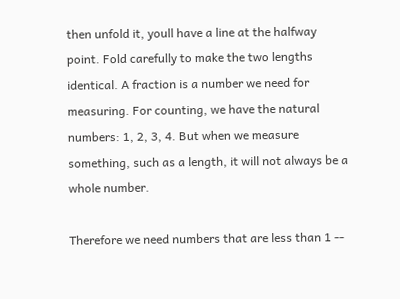then unfold it, youll have a line at the halfway point. Fold carefully to make the two lengths identical. A fraction is a number we need for measuring. For counting, we have the natural numbers: 1, 2, 3, 4. But when we measure something, such as a length, it will not always be a whole number.

Therefore we need numbers that are less than 1 --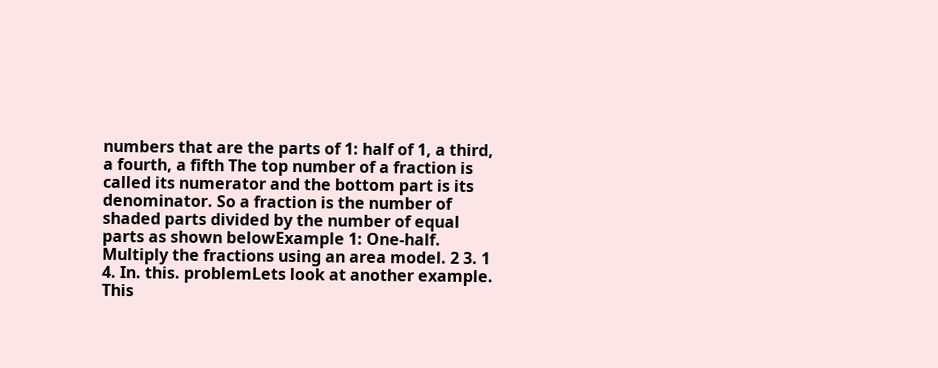numbers that are the parts of 1: half of 1, a third, a fourth, a fifth The top number of a fraction is called its numerator and the bottom part is its denominator. So a fraction is the number of shaded parts divided by the number of equal parts as shown belowExample 1: One-half. Multiply the fractions using an area model. 2 3. 1 4. In. this. problemLets look at another example. This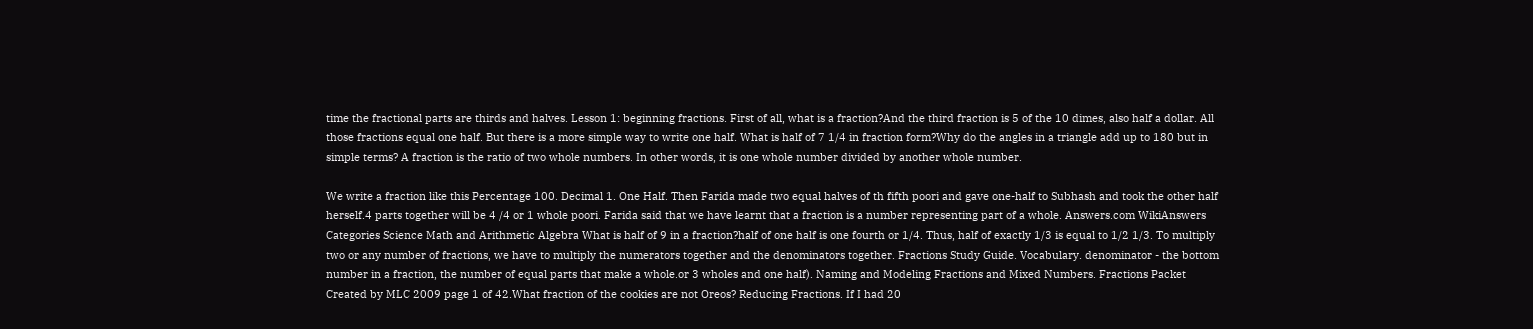time the fractional parts are thirds and halves. Lesson 1: beginning fractions. First of all, what is a fraction?And the third fraction is 5 of the 10 dimes, also half a dollar. All those fractions equal one half. But there is a more simple way to write one half. What is half of 7 1/4 in fraction form?Why do the angles in a triangle add up to 180 but in simple terms? A fraction is the ratio of two whole numbers. In other words, it is one whole number divided by another whole number.

We write a fraction like this Percentage 100. Decimal 1. One Half. Then Farida made two equal halves of th fifth poori and gave one-half to Subhash and took the other half herself.4 parts together will be 4 /4 or 1 whole poori. Farida said that we have learnt that a fraction is a number representing part of a whole. Answers.com WikiAnswers Categories Science Math and Arithmetic Algebra What is half of 9 in a fraction?half of one half is one fourth or 1/4. Thus, half of exactly 1/3 is equal to 1/2 1/3. To multiply two or any number of fractions, we have to multiply the numerators together and the denominators together. Fractions Study Guide. Vocabulary. denominator - the bottom number in a fraction, the number of equal parts that make a whole.or 3 wholes and one half). Naming and Modeling Fractions and Mixed Numbers. Fractions Packet Created by MLC 2009 page 1 of 42.What fraction of the cookies are not Oreos? Reducing Fractions. If I had 20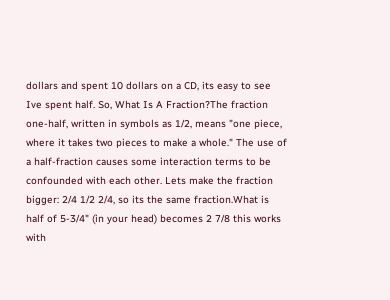dollars and spent 10 dollars on a CD, its easy to see Ive spent half. So, What Is A Fraction?The fraction one-half, written in symbols as 1/2, means "one piece, where it takes two pieces to make a whole." The use of a half-fraction causes some interaction terms to be confounded with each other. Lets make the fraction bigger: 2/4 1/2 2/4, so its the same fraction.What is half of 5-3/4" (in your head) becomes 2 7/8 this works with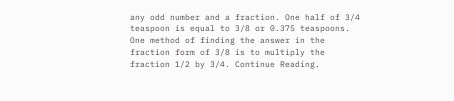any odd number and a fraction. One half of 3/4 teaspoon is equal to 3/8 or 0.375 teaspoons. One method of finding the answer in the fraction form of 3/8 is to multiply the fraction 1/2 by 3/4. Continue Reading.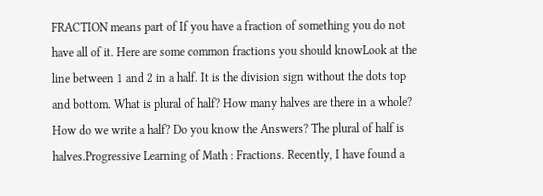FRACTION means part of If you have a fraction of something you do not have all of it. Here are some common fractions you should knowLook at the line between 1 and 2 in a half. It is the division sign without the dots top and bottom. What is plural of half? How many halves are there in a whole? How do we write a half? Do you know the Answers? The plural of half is halves.Progressive Learning of Math : Fractions. Recently, I have found a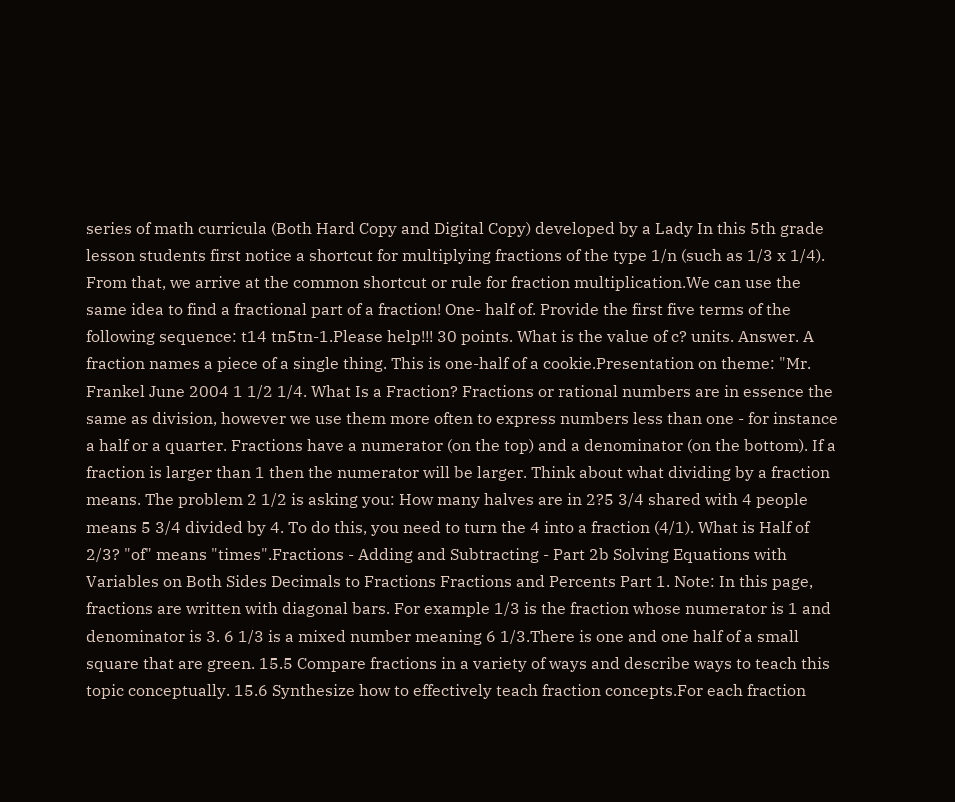series of math curricula (Both Hard Copy and Digital Copy) developed by a Lady In this 5th grade lesson students first notice a shortcut for multiplying fractions of the type 1/n (such as 1/3 x 1/4). From that, we arrive at the common shortcut or rule for fraction multiplication.We can use the same idea to find a fractional part of a fraction! One- half of. Provide the first five terms of the following sequence: t14 tn5tn-1.Please help!!! 30 points. What is the value of c? units. Answer. A fraction names a piece of a single thing. This is one-half of a cookie.Presentation on theme: "Mr. Frankel June 2004 1 1/2 1/4. What Is a Fraction? Fractions or rational numbers are in essence the same as division, however we use them more often to express numbers less than one - for instance a half or a quarter. Fractions have a numerator (on the top) and a denominator (on the bottom). If a fraction is larger than 1 then the numerator will be larger. Think about what dividing by a fraction means. The problem 2 1/2 is asking you: How many halves are in 2?5 3/4 shared with 4 people means 5 3/4 divided by 4. To do this, you need to turn the 4 into a fraction (4/1). What is Half of 2/3? "of" means "times".Fractions - Adding and Subtracting - Part 2b Solving Equations with Variables on Both Sides Decimals to Fractions Fractions and Percents Part 1. Note: In this page, fractions are written with diagonal bars. For example 1/3 is the fraction whose numerator is 1 and denominator is 3. 6 1/3 is a mixed number meaning 6 1/3.There is one and one half of a small square that are green. 15.5 Compare fractions in a variety of ways and describe ways to teach this topic conceptually. 15.6 Synthesize how to effectively teach fraction concepts.For each fraction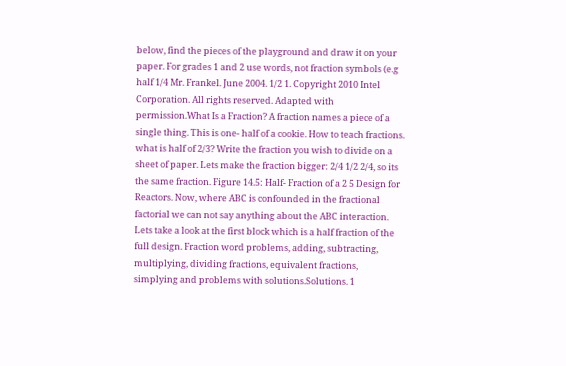below, find the pieces of the playground and draw it on your paper. For grades 1 and 2 use words, not fraction symbols (e.g half 1/4 Mr. Frankel. June 2004. 1/2 1. Copyright 2010 Intel Corporation. All rights reserved. Adapted with permission.What Is a Fraction? A fraction names a piece of a single thing. This is one- half of a cookie. How to teach fractions. what is half of 2/3? Write the fraction you wish to divide on a sheet of paper. Lets make the fraction bigger: 2/4 1/2 2/4, so its the same fraction. Figure 14.5: Half- Fraction of a 2 5 Design for Reactors. Now, where ABC is confounded in the fractional factorial we can not say anything about the ABC interaction. Lets take a look at the first block which is a half fraction of the full design. Fraction word problems, adding, subtracting, multiplying, dividing fractions, equivalent fractions, simplying and problems with solutions.Solutions. 1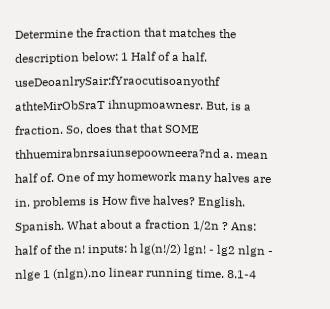Determine the fraction that matches the description below: 1 Half of a half. useDeoanlrySair:fYraocutisoanyothf athteMirObSraT ihnupmoawnesr. But, is a fraction. So, does that that SOME thhuemirabnrsaiunsepoowneera?nd a. mean half of. One of my homework many halves are in. problems is How five halves? English. Spanish. What about a fraction 1/2n ? Ans: half of the n! inputs: h lg(n!/2) lgn! - lg2 nlgn - nlge 1 (nlgn).no linear running time. 8.1-4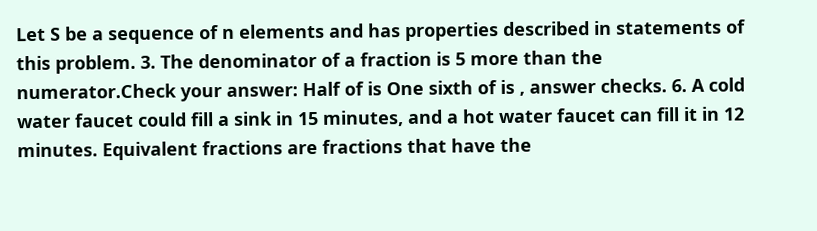Let S be a sequence of n elements and has properties described in statements of this problem. 3. The denominator of a fraction is 5 more than the numerator.Check your answer: Half of is One sixth of is , answer checks. 6. A cold water faucet could fill a sink in 15 minutes, and a hot water faucet can fill it in 12 minutes. Equivalent fractions are fractions that have the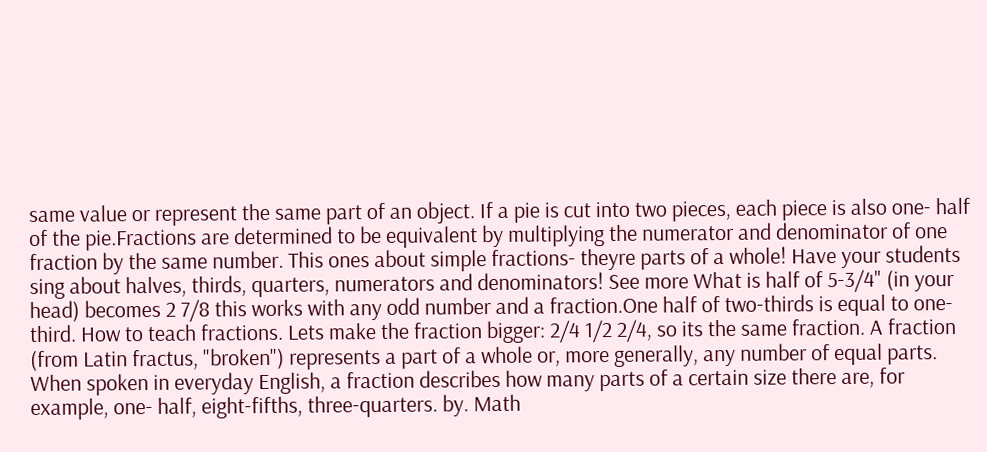same value or represent the same part of an object. If a pie is cut into two pieces, each piece is also one- half of the pie.Fractions are determined to be equivalent by multiplying the numerator and denominator of one fraction by the same number. This ones about simple fractions- theyre parts of a whole! Have your students sing about halves, thirds, quarters, numerators and denominators! See more What is half of 5-3/4" (in your head) becomes 2 7/8 this works with any odd number and a fraction.One half of two-thirds is equal to one-third. How to teach fractions. Lets make the fraction bigger: 2/4 1/2 2/4, so its the same fraction. A fraction (from Latin fractus, "broken") represents a part of a whole or, more generally, any number of equal parts. When spoken in everyday English, a fraction describes how many parts of a certain size there are, for example, one- half, eight-fifths, three-quarters. by. Math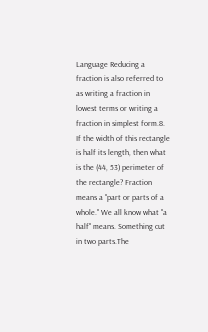Language Reducing a fraction is also referred to as writing a fraction in lowest terms or writing a fraction in simplest form.8. If the width of this rectangle is half its length, then what is the (44, 53) perimeter of the rectangle? Fraction means a "part or parts of a whole." We all know what "a half" means. Something cut in two parts.The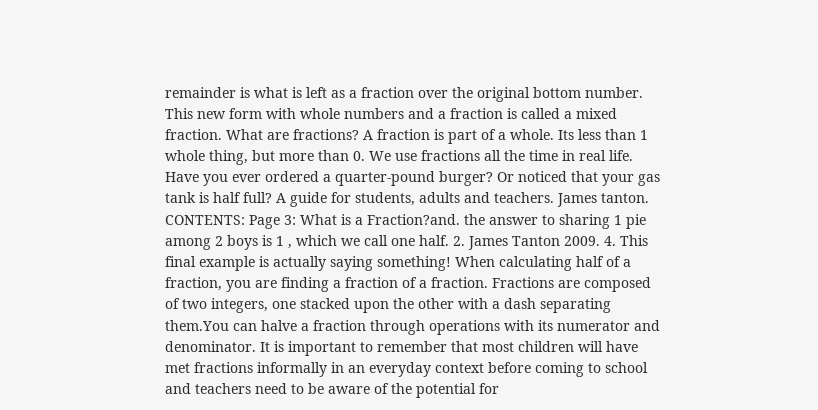remainder is what is left as a fraction over the original bottom number. This new form with whole numbers and a fraction is called a mixed fraction. What are fractions? A fraction is part of a whole. Its less than 1 whole thing, but more than 0. We use fractions all the time in real life. Have you ever ordered a quarter-pound burger? Or noticed that your gas tank is half full? A guide for students, adults and teachers. James tanton. CONTENTS: Page 3: What is a Fraction?and. the answer to sharing 1 pie among 2 boys is 1 , which we call one half. 2. James Tanton 2009. 4. This final example is actually saying something! When calculating half of a fraction, you are finding a fraction of a fraction. Fractions are composed of two integers, one stacked upon the other with a dash separating them.You can halve a fraction through operations with its numerator and denominator. It is important to remember that most children will have met fractions informally in an everyday context before coming to school and teachers need to be aware of the potential for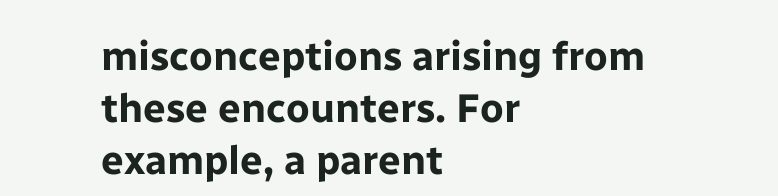misconceptions arising from these encounters. For example, a parent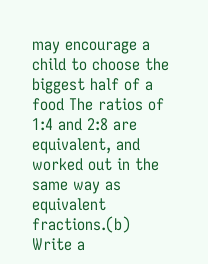may encourage a child to choose the biggest half of a food The ratios of 1:4 and 2:8 are equivalent, and worked out in the same way as equivalent fractions.(b) Write a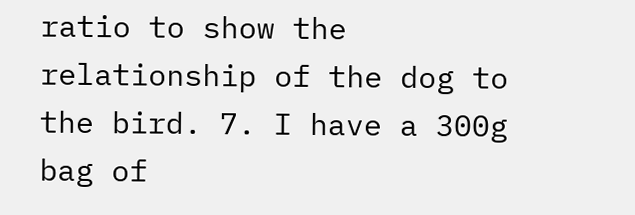ratio to show the relationship of the dog to the bird. 7. I have a 300g bag of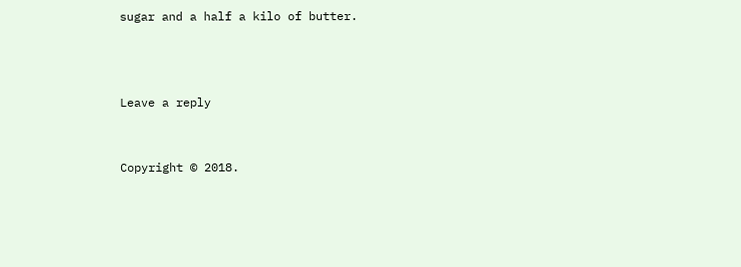sugar and a half a kilo of butter.



Leave a reply


Copyright © 2018.